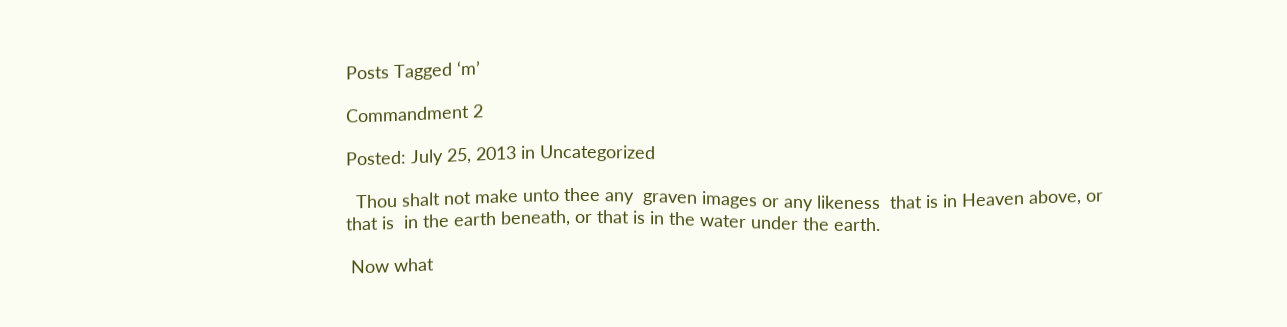Posts Tagged ‘m’

Commandment 2

Posted: July 25, 2013 in Uncategorized

  Thou shalt not make unto thee any  graven images or any likeness  that is in Heaven above, or that is  in the earth beneath, or that is in the water under the earth.

 Now what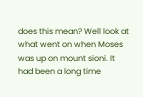does this mean? Well look at what went on when Moses was up on mount sioni. It had been a long time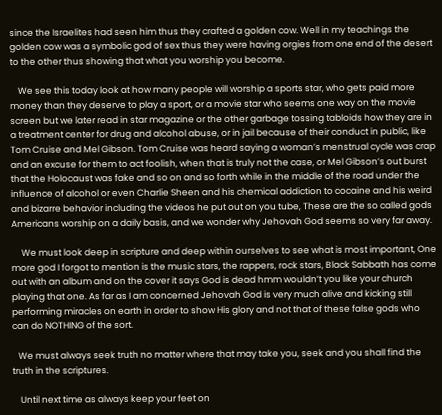since the Israelites had seen him thus they crafted a golden cow. Well in my teachings the golden cow was a symbolic god of sex thus they were having orgies from one end of the desert to the other thus showing that what you worship you become.

    We see this today look at how many people will worship a sports star, who gets paid more money than they deserve to play a sport, or a movie star who seems one way on the movie screen but we later read in star magazine or the other garbage tossing tabloids how they are in a treatment center for drug and alcohol abuse, or in jail because of their conduct in public, like Tom Cruise and Mel Gibson. Tom Cruise was heard saying a woman’s menstrual cycle was crap and an excuse for them to act foolish, when that is truly not the case, or Mel Gibson’s out burst that the Holocaust was fake and so on and so forth while in the middle of the road under the influence of alcohol or even Charlie Sheen and his chemical addiction to cocaine and his weird and bizarre behavior including the videos he put out on you tube, These are the so called gods Americans worship on a daily basis, and we wonder why Jehovah God seems so very far away.

     We must look deep in scripture and deep within ourselves to see what is most important, One more god I forgot to mention is the music stars, the rappers, rock stars, Black Sabbath has come out with an album and on the cover it says God is dead hmm wouldn’t you like your church playing that one. As far as I am concerned Jehovah God is very much alive and kicking still performing miracles on earth in order to show His glory and not that of these false gods who can do NOTHING of the sort.

   We must always seek truth no matter where that may take you, seek and you shall find the truth in the scriptures.

    Until next time as always keep your feet on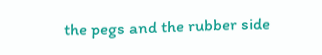the pegs and the rubber side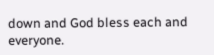down and God bless each and everyone.